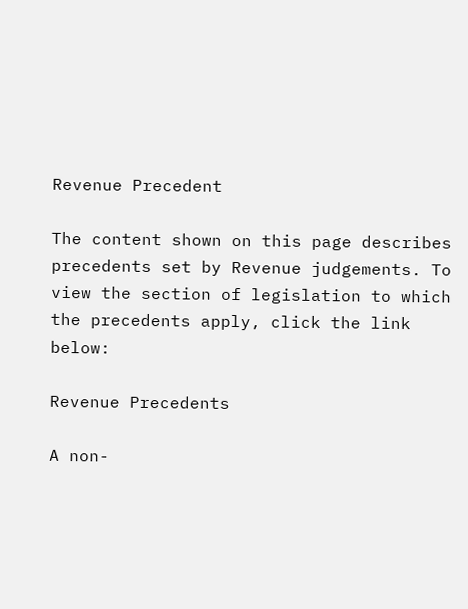Revenue Precedent

The content shown on this page describes precedents set by Revenue judgements. To view the section of legislation to which the precedents apply, click the link below:

Revenue Precedents

A non-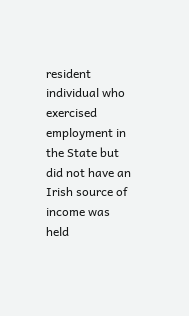resident individual who exercised employment in the State but did not have an Irish source of income was held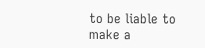to be liable to make a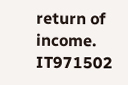return of income. IT971502